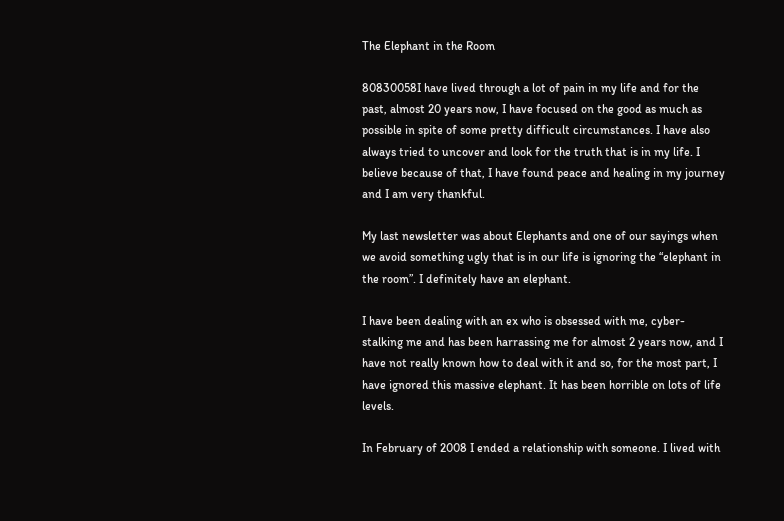The Elephant in the Room

80830058I have lived through a lot of pain in my life and for the past, almost 20 years now, I have focused on the good as much as possible in spite of some pretty difficult circumstances. I have also always tried to uncover and look for the truth that is in my life. I believe because of that, I have found peace and healing in my journey and I am very thankful.

My last newsletter was about Elephants and one of our sayings when we avoid something ugly that is in our life is ignoring the “elephant in the room”. I definitely have an elephant.

I have been dealing with an ex who is obsessed with me, cyber-stalking me and has been harrassing me for almost 2 years now, and I have not really known how to deal with it and so, for the most part, I have ignored this massive elephant. It has been horrible on lots of life levels.

In February of 2008 I ended a relationship with someone. I lived with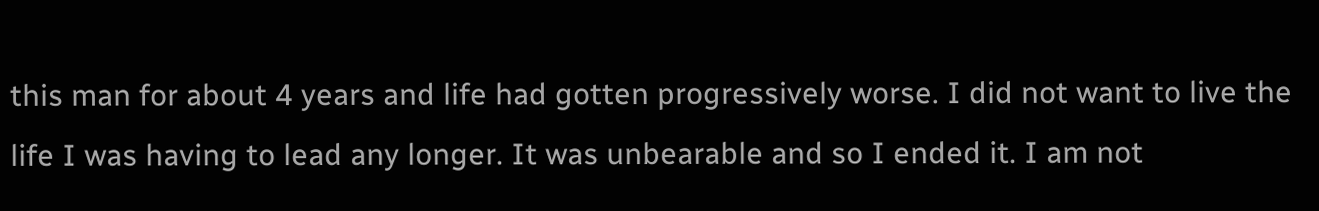this man for about 4 years and life had gotten progressively worse. I did not want to live the life I was having to lead any longer. It was unbearable and so I ended it. I am not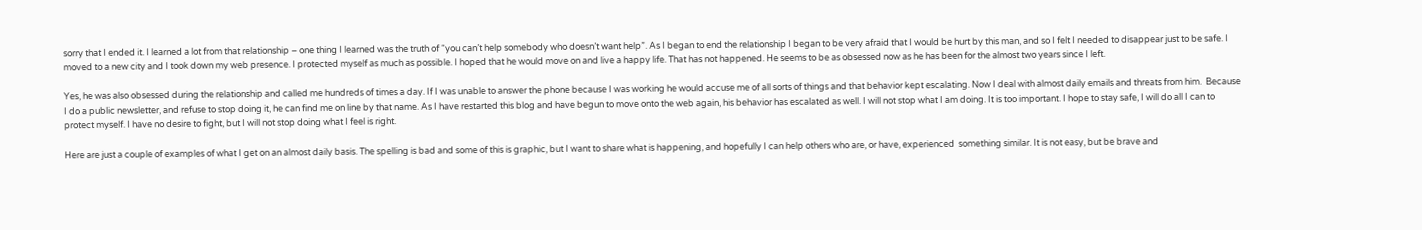sorry that I ended it. I learned a lot from that relationship – one thing I learned was the truth of “you can’t help somebody who doesn’t want help”. As I began to end the relationship I began to be very afraid that I would be hurt by this man, and so I felt I needed to disappear just to be safe. I moved to a new city and I took down my web presence. I protected myself as much as possible. I hoped that he would move on and live a happy life. That has not happened. He seems to be as obsessed now as he has been for the almost two years since I left.

Yes, he was also obsessed during the relationship and called me hundreds of times a day. If I was unable to answer the phone because I was working he would accuse me of all sorts of things and that behavior kept escalating. Now I deal with almost daily emails and threats from him.  Because I do a public newsletter, and refuse to stop doing it, he can find me on line by that name. As I have restarted this blog and have begun to move onto the web again, his behavior has escalated as well. I will not stop what I am doing. It is too important. I hope to stay safe, I will do all I can to protect myself. I have no desire to fight, but I will not stop doing what I feel is right.

Here are just a couple of examples of what I get on an almost daily basis. The spelling is bad and some of this is graphic, but I want to share what is happening, and hopefully I can help others who are, or have, experienced  something similar. It is not easy, but be brave and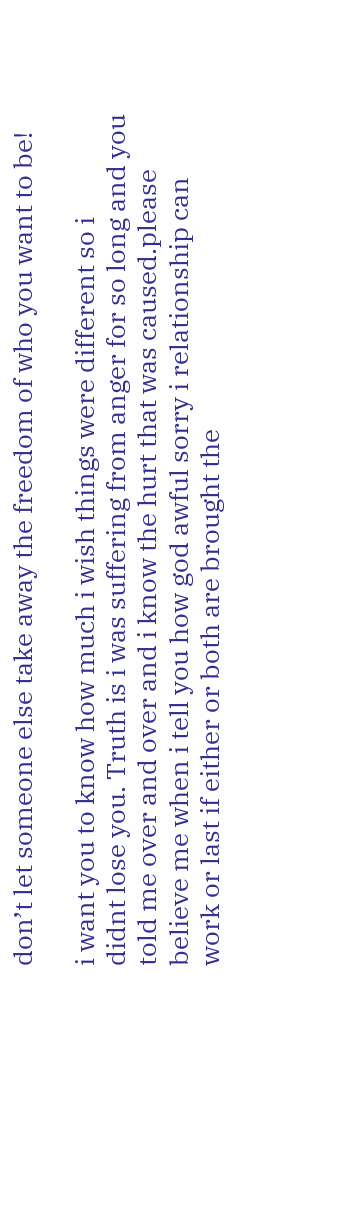don’t let someone else take away the freedom of who you want to be!

i want you to know how much i wish things were different so i
didnt lose you. Truth is i was suffering from anger for so long and you
told me over and over and i know the hurt that was caused.please
believe me when i tell you how god awful sorry i relationship can
work or last if either or both are brought the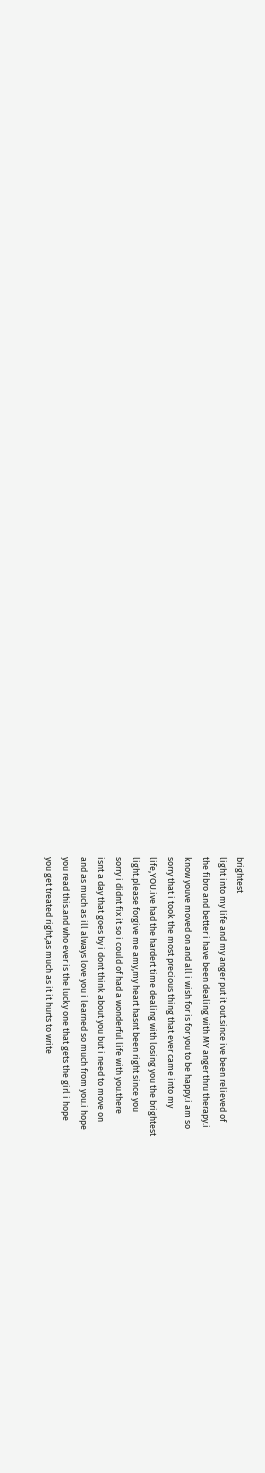brightest
light into my life and my anger put it out.since ive been relieved of
the fibro and better i have been dealing with MY anger thru therapy.i
know youve moved on and all i wish for is for you to be happy.i am so
sorry that i took the most precious thing that ever came into my
life,YOU.ive had the hardert time dealing with losing you the brightest
light.please forgive me amy,my heart hasnt been right since you
sorry i didnt fix it so i could of had a wonderful life with you.there
isnt a day that goes by i dont think about you but i need to move on
and as much as ill always love you i learned so much from you.i hope
you read this.and who ever is the lucky one that gets the girl i hope
you get treated right,as much as it it hurts to write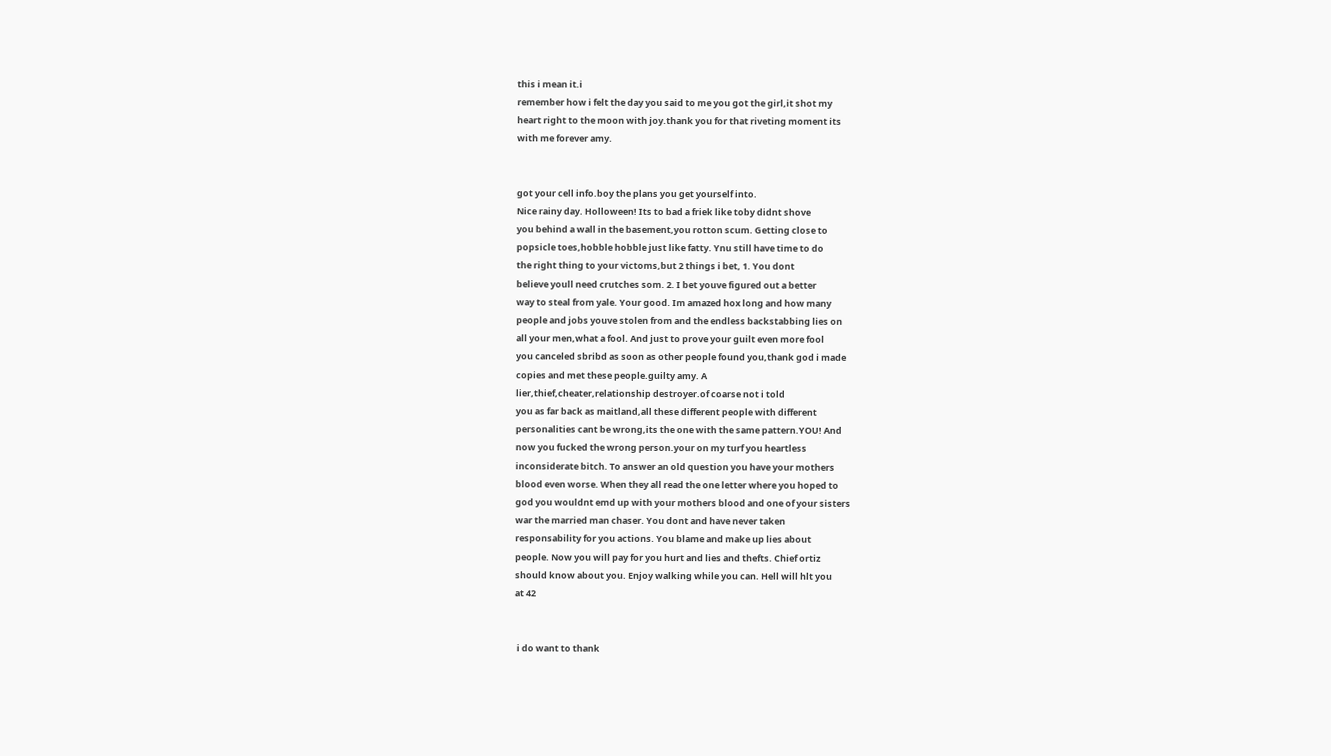this i mean it.i
remember how i felt the day you said to me you got the girl,it shot my
heart right to the moon with joy.thank you for that riveting moment its
with me forever amy.


got your cell info.boy the plans you get yourself into.
Nice rainy day. Holloween! Its to bad a friek like toby didnt shove
you behind a wall in the basement,you rotton scum. Getting close to
popsicle toes,hobble hobble just like fatty. Ynu still have time to do
the right thing to your victoms,but 2 things i bet, 1. You dont
believe youll need crutches som. 2. I bet youve figured out a better
way to steal from yale. Your good. Im amazed hox long and how many
people and jobs youve stolen from and the endless backstabbing lies on
all your men,what a fool. And just to prove your guilt even more fool
you canceled sbribd as soon as other people found you,thank god i made
copies and met these people.guilty amy. A
lier,thief,cheater,relationship destroyer.of coarse not i told
you as far back as maitland,all these different people with different
personalities cant be wrong,its the one with the same pattern.YOU! And
now you fucked the wrong person.your on my turf you heartless
inconsiderate bitch. To answer an old question you have your mothers
blood even worse. When they all read the one letter where you hoped to
god you wouldnt emd up with your mothers blood and one of your sisters
war the married man chaser. You dont and have never taken
responsability for you actions. You blame and make up lies about
people. Now you will pay for you hurt and lies and thefts. Chief ortiz
should know about you. Enjoy walking while you can. Hell will hlt you
at 42


 i do want to thank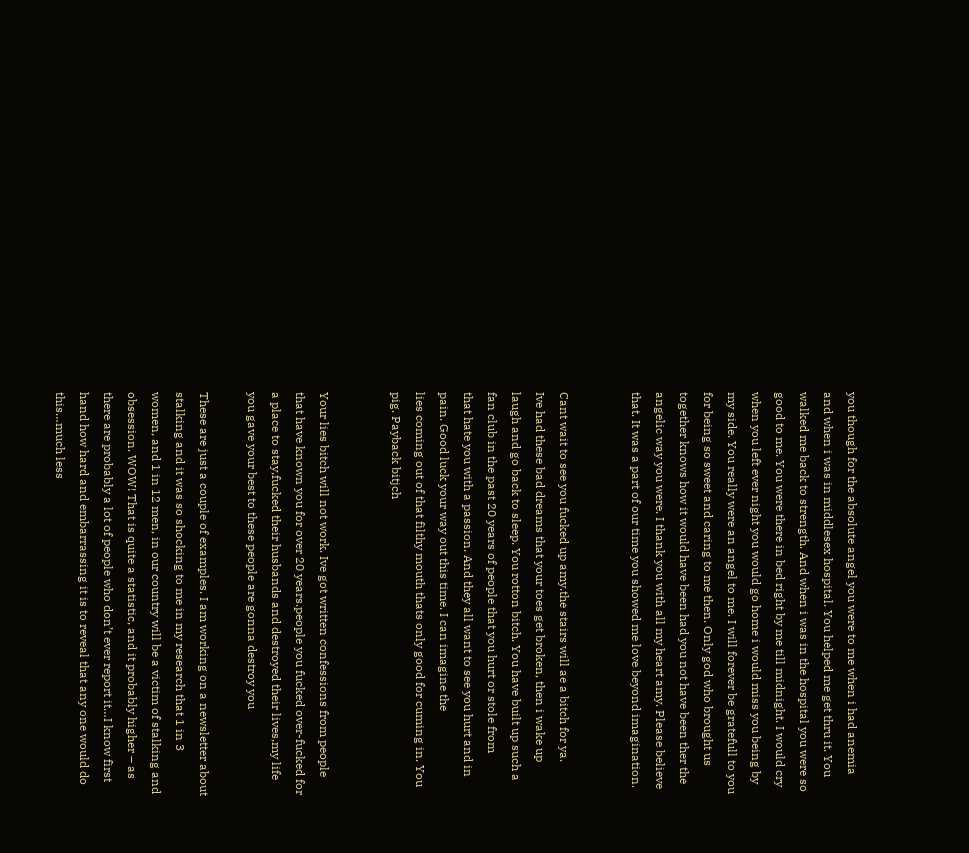you though for the absolute angel you were to me when i had anemia and when i was in middlesex hospital. You helped me get thru it. You walked me back to strength. And when i was in the hospital you were so good to me. You were there in bed right by me till midnight. I would cry when you left ever night you would go home i would miss you being by my side. You really were an angel to me. I will forever be gratefull to you for being so sweet and caring to me then. Only god who brought us together knows how it would have been had you not have been ther the angelic way you were. I thank you with all my heart amy. Please believe that. It was a part of our time you showed me love beyond imagination.


Cant wait to see you fucked up amy.the stairs will ae a bitch for ya.
Ive had these bad dreams that your toes get broken, then i wake up
laugh and go back to sleep. You rotton bitch. You have built up such a
fan club in the past 20 years of people that you hurt or stole from
that hate you with a passion. And they all want to see you hurt and in
pain. Good luck your way out this time. I can imagine the
lies coming out of that filthy mouth thats only good for cuming in. You
pig. Payback bitjch


Your lies bitch will not work. Ive got written confessions from people that have known you for over 20 years.people you fucked over-fucked for a place to stay,fucked their husbands and destroyed their lives,my life you gave your best to these people are gonna destroy you

These are just a couple of examples. I am working on a newsletter about stalking and it was so shocking to me in my research that 1 in 3 women, and 1 in 12 men, in our country will be a victim of stalking and obsession. WOW! That is quite a statistic, and it probably higher – as there are probably a lot of people who don’t ever report it…I know first hand how hard and embarrassing it is to reveal that any one would do this…much less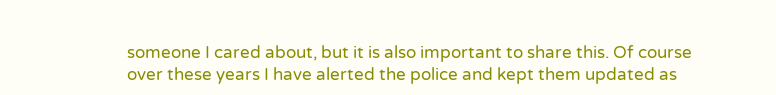someone I cared about, but it is also important to share this. Of course over these years I have alerted the police and kept them updated as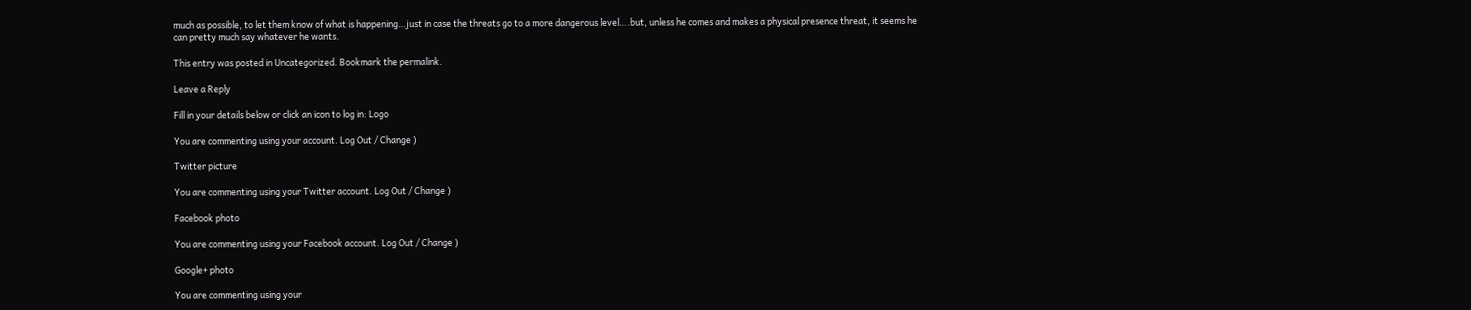much as possible, to let them know of what is happening…just in case the threats go to a more dangerous level….but, unless he comes and makes a physical presence threat, it seems he can pretty much say whatever he wants.

This entry was posted in Uncategorized. Bookmark the permalink.

Leave a Reply

Fill in your details below or click an icon to log in: Logo

You are commenting using your account. Log Out / Change )

Twitter picture

You are commenting using your Twitter account. Log Out / Change )

Facebook photo

You are commenting using your Facebook account. Log Out / Change )

Google+ photo

You are commenting using your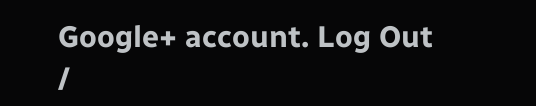Google+ account. Log Out /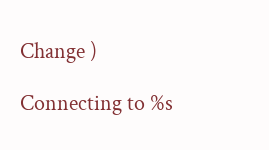Change )

Connecting to %s